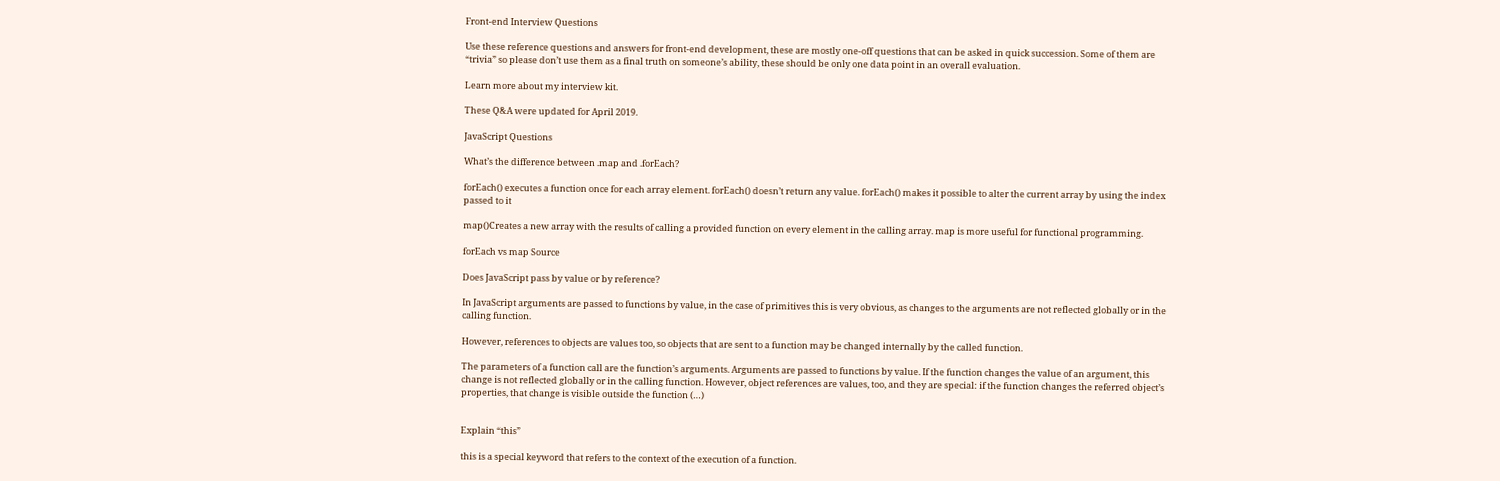Front-end Interview Questions

Use these reference questions and answers for front-end development, these are mostly one-off questions that can be asked in quick succession. Some of them are “trivia” so please don’t use them as a final truth on someone’s ability, these should be only one data point in an overall evaluation.

Learn more about my interview kit.

These Q&A were updated for April 2019.

JavaScript Questions

What’s the difference between .map and .forEach?

forEach() executes a function once for each array element. forEach() doesn’t return any value. forEach() makes it possible to alter the current array by using the index passed to it

map()Creates a new array with the results of calling a provided function on every element in the calling array. map is more useful for functional programming.

forEach vs map Source

Does JavaScript pass by value or by reference?

In JavaScript arguments are passed to functions by value, in the case of primitives this is very obvious, as changes to the arguments are not reflected globally or in the calling function.

However, references to objects are values too, so objects that are sent to a function may be changed internally by the called function.

The parameters of a function call are the function’s arguments. Arguments are passed to functions by value. If the function changes the value of an argument, this change is not reflected globally or in the calling function. However, object references are values, too, and they are special: if the function changes the referred object’s properties, that change is visible outside the function (…)


Explain “this”

this is a special keyword that refers to the context of the execution of a function.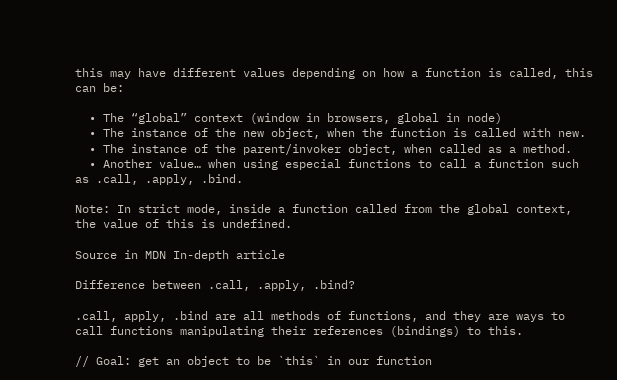this may have different values depending on how a function is called, this can be:

  • The “global” context (window in browsers, global in node)
  • The instance of the new object, when the function is called with new.
  • The instance of the parent/invoker object, when called as a method.
  • Another value… when using especial functions to call a function such as .call, .apply, .bind.

Note: In strict mode, inside a function called from the global context, the value of this is undefined.

Source in MDN In-depth article

Difference between .call, .apply, .bind?

.call, apply, .bind are all methods of functions, and they are ways to call functions manipulating their references (bindings) to this.

// Goal: get an object to be `this` in our function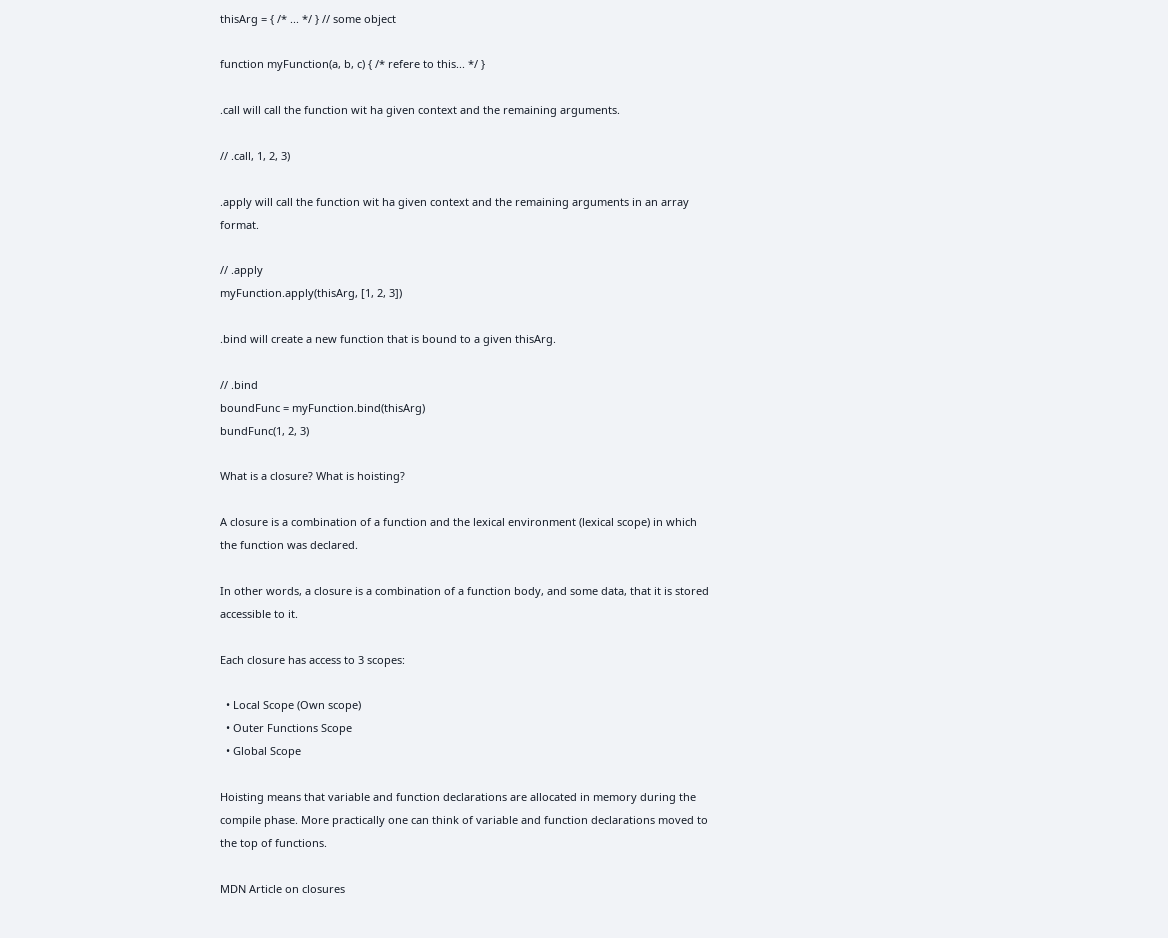thisArg = { /* ... */ } // some object

function myFunction(a, b, c) { /* refere to this... */ }

.call will call the function wit ha given context and the remaining arguments.

// .call, 1, 2, 3)

.apply will call the function wit ha given context and the remaining arguments in an array format.

// .apply
myFunction.apply(thisArg, [1, 2, 3])

.bind will create a new function that is bound to a given thisArg.

// .bind
boundFunc = myFunction.bind(thisArg)
bundFunc(1, 2, 3)

What is a closure? What is hoisting?

A closure is a combination of a function and the lexical environment (lexical scope) in which the function was declared.

In other words, a closure is a combination of a function body, and some data, that it is stored accessible to it.

Each closure has access to 3 scopes:

  • Local Scope (Own scope)
  • Outer Functions Scope
  • Global Scope

Hoisting means that variable and function declarations are allocated in memory during the compile phase. More practically one can think of variable and function declarations moved to the top of functions.

MDN Article on closures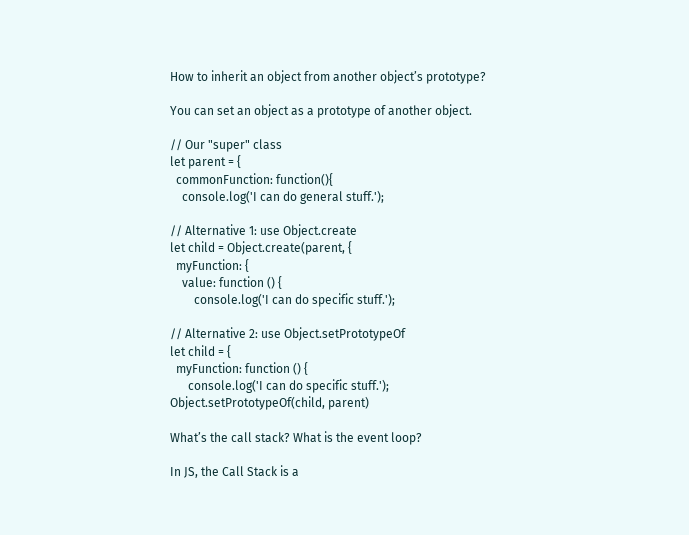How to inherit an object from another object’s prototype?

You can set an object as a prototype of another object.

// Our "super" class
let parent = {
  commonFunction: function(){
    console.log('I can do general stuff.');

// Alternative 1: use Object.create
let child = Object.create(parent, {
  myFunction: {
    value: function () {
        console.log('I can do specific stuff.');

// Alternative 2: use Object.setPrototypeOf
let child = {
  myFunction: function () {
      console.log('I can do specific stuff.');
Object.setPrototypeOf(child, parent)

What’s the call stack? What is the event loop?

In JS, the Call Stack is a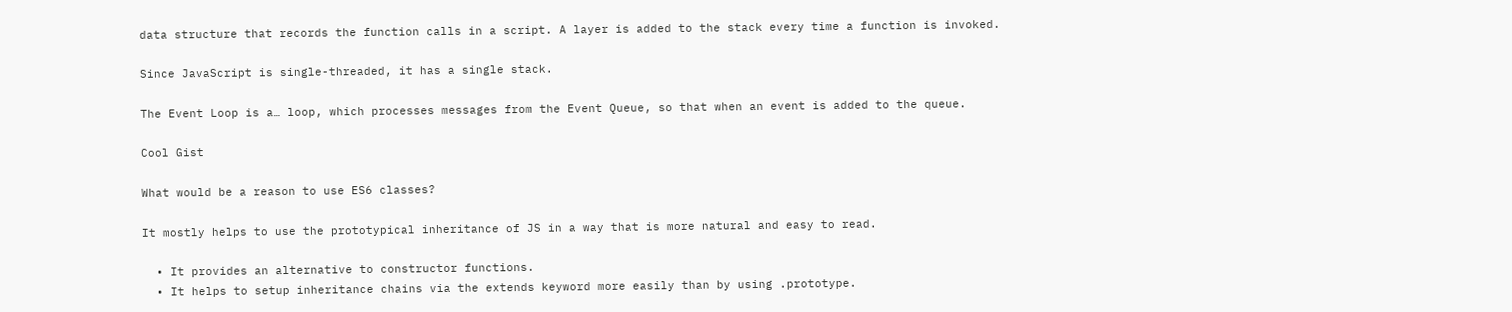data structure that records the function calls in a script. A layer is added to the stack every time a function is invoked.

Since JavaScript is single-threaded, it has a single stack.

The Event Loop is a… loop, which processes messages from the Event Queue, so that when an event is added to the queue.

Cool Gist

What would be a reason to use ES6 classes?

It mostly helps to use the prototypical inheritance of JS in a way that is more natural and easy to read.

  • It provides an alternative to constructor functions.
  • It helps to setup inheritance chains via the extends keyword more easily than by using .prototype.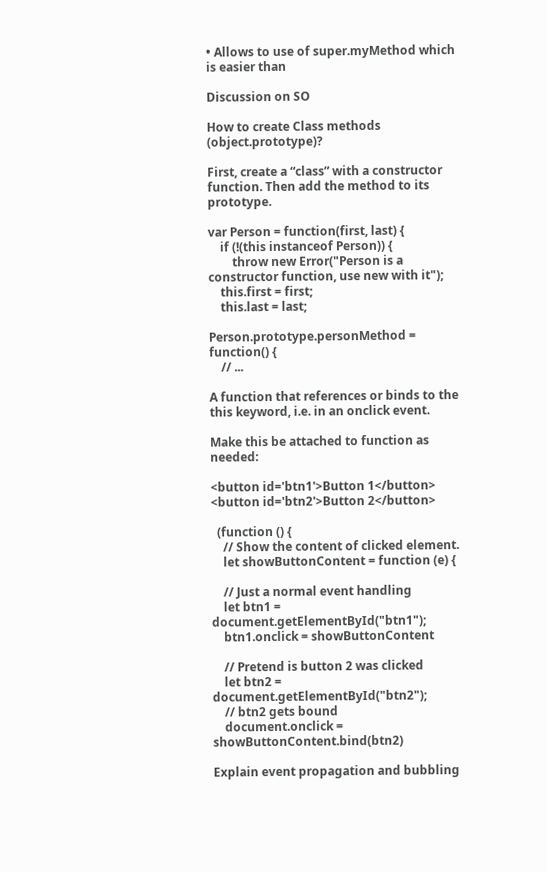• Allows to use of super.myMethod which is easier than

Discussion on SO

How to create Class methods (object.prototype)?

First, create a “class” with a constructor function. Then add the method to its prototype.

var Person = function(first, last) {
    if (!(this instanceof Person)) {
        throw new Error("Person is a constructor function, use new with it");
    this.first = first;
    this.last = last;

Person.prototype.personMethod = function() {
    // ...

A function that references or binds to the this keyword, i.e. in an onclick event.

Make this be attached to function as needed:

<button id='btn1'>Button 1</button>
<button id='btn2'>Button 2</button>

  (function () {
    // Show the content of clicked element.
    let showButtonContent = function (e) {

    // Just a normal event handling
    let btn1 = document.getElementById("btn1");
    btn1.onclick = showButtonContent

    // Pretend is button 2 was clicked
    let btn2 = document.getElementById("btn2");
    // btn2 gets bound
    document.onclick = showButtonContent.bind(btn2)

Explain event propagation and bubbling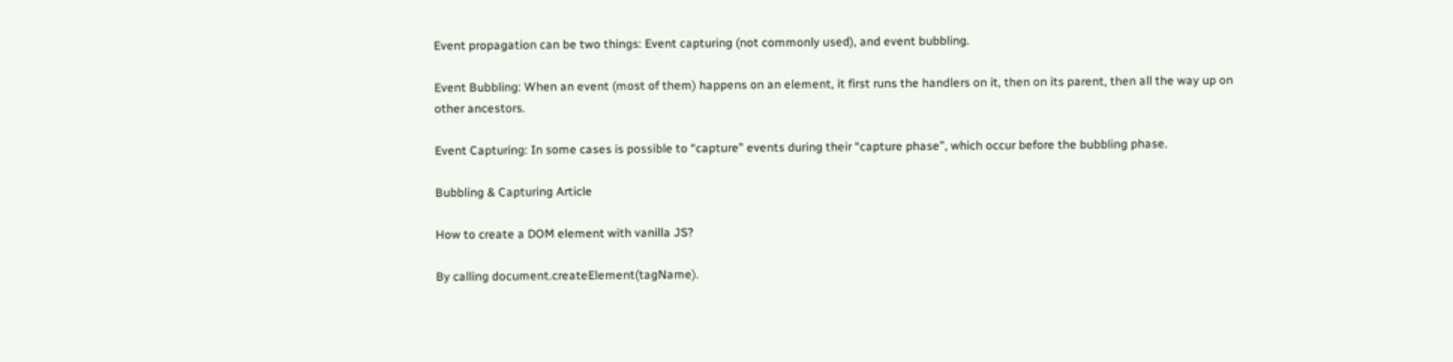Event propagation can be two things: Event capturing (not commonly used), and event bubbling.

Event Bubbling: When an event (most of them) happens on an element, it first runs the handlers on it, then on its parent, then all the way up on other ancestors.

Event Capturing: In some cases is possible to “capture” events during their “capture phase”, which occur before the bubbling phase.

Bubbling & Capturing Article

How to create a DOM element with vanilla JS?

By calling document.createElement(tagName).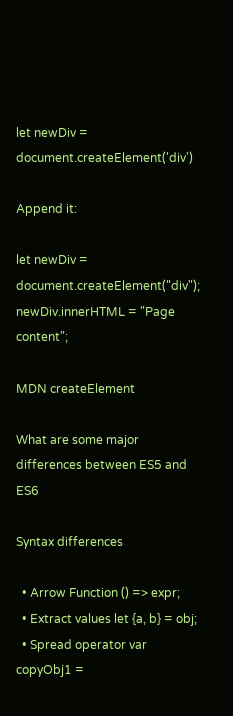let newDiv = document.createElement('div')

Append it:

let newDiv = document.createElement("div");
newDiv.innerHTML = "Page content";

MDN createElement

What are some major differences between ES5 and ES6

Syntax differences

  • Arrow Function () => expr;
  • Extract values let {a, b} = obj;
  • Spread operator var copyObj1 =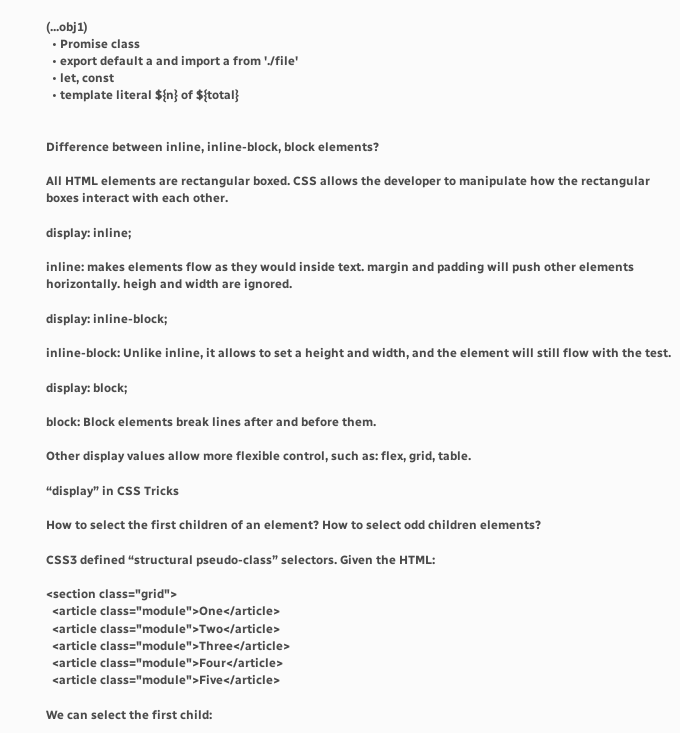(...obj1)
  • Promise class
  • export default a and import a from './file'
  • let, const
  • template literal ${n} of ${total}


Difference between inline, inline-block, block elements?

All HTML elements are rectangular boxed. CSS allows the developer to manipulate how the rectangular boxes interact with each other.

display: inline;

inline: makes elements flow as they would inside text. margin and padding will push other elements horizontally. heigh and width are ignored.

display: inline-block;

inline-block: Unlike inline, it allows to set a height and width, and the element will still flow with the test.

display: block;

block: Block elements break lines after and before them.

Other display values allow more flexible control, such as: flex, grid, table.

“display” in CSS Tricks

How to select the first children of an element? How to select odd children elements?

CSS3 defined “structural pseudo-class” selectors. Given the HTML:

<section class="grid">
  <article class="module">One</article>
  <article class="module">Two</article>
  <article class="module">Three</article>
  <article class="module">Four</article>
  <article class="module">Five</article>

We can select the first child: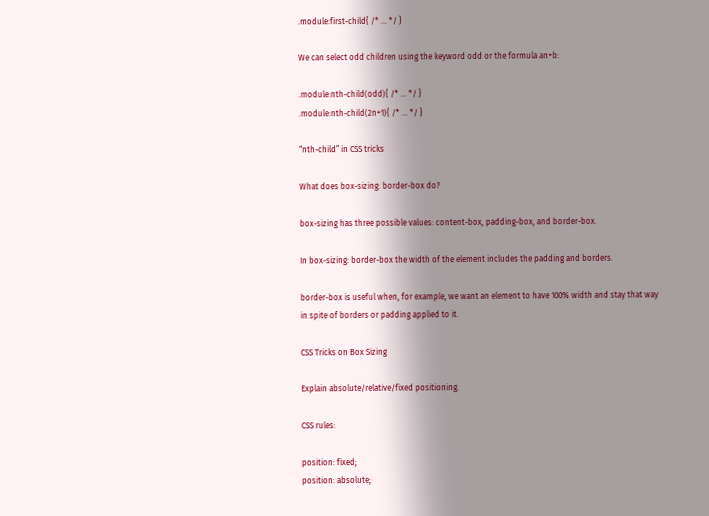.module:first-child{ /* ... */ }

We can select odd children using the keyword odd or the formula an+b:

.module:nth-child(odd){ /* ... */ }
.module:nth-child(2n+1){ /* ... */ }

“nth-child” in CSS tricks

What does box-sizing: border-box do?

box-sizing has three possible values: content-box, padding-box, and border-box.

In box-sizing: border-box the width of the element includes the padding and borders.

border-box is useful when, for example, we want an element to have 100% width and stay that way in spite of borders or padding applied to it.

CSS Tricks on Box Sizing

Explain absolute/relative/fixed positioning.

CSS rules:

position: fixed;
position: absolute;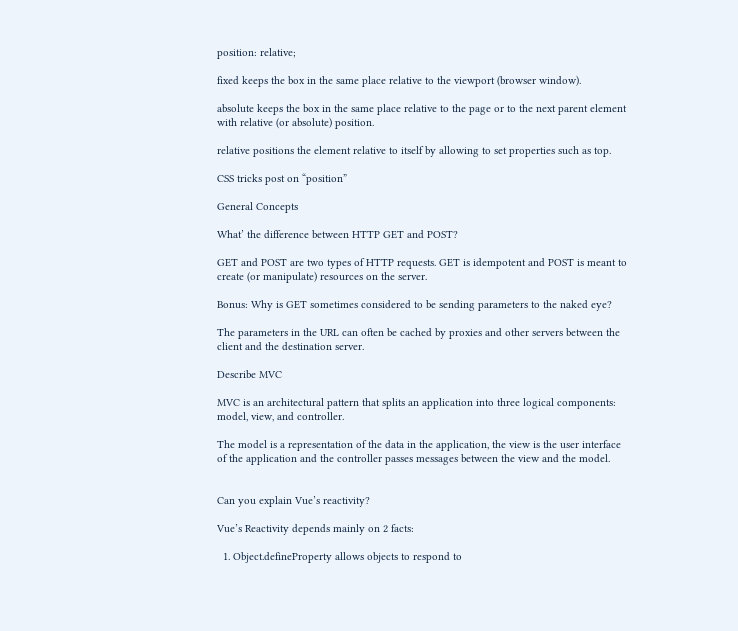position: relative;

fixed keeps the box in the same place relative to the viewport (browser window).

absolute keeps the box in the same place relative to the page or to the next parent element with relative (or absolute) position.

relative positions the element relative to itself by allowing to set properties such as top.

CSS tricks post on “position”

General Concepts

What’ the difference between HTTP GET and POST?

GET and POST are two types of HTTP requests. GET is idempotent and POST is meant to create (or manipulate) resources on the server.

Bonus: Why is GET sometimes considered to be sending parameters to the naked eye?

The parameters in the URL can often be cached by proxies and other servers between the client and the destination server.

Describe MVC

MVC is an architectural pattern that splits an application into three logical components: model, view, and controller.

The model is a representation of the data in the application, the view is the user interface of the application and the controller passes messages between the view and the model.


Can you explain Vue’s reactivity?

Vue’s Reactivity depends mainly on 2 facts:

  1. Object.defineProperty allows objects to respond to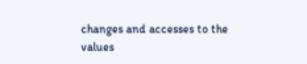changes and accesses to the values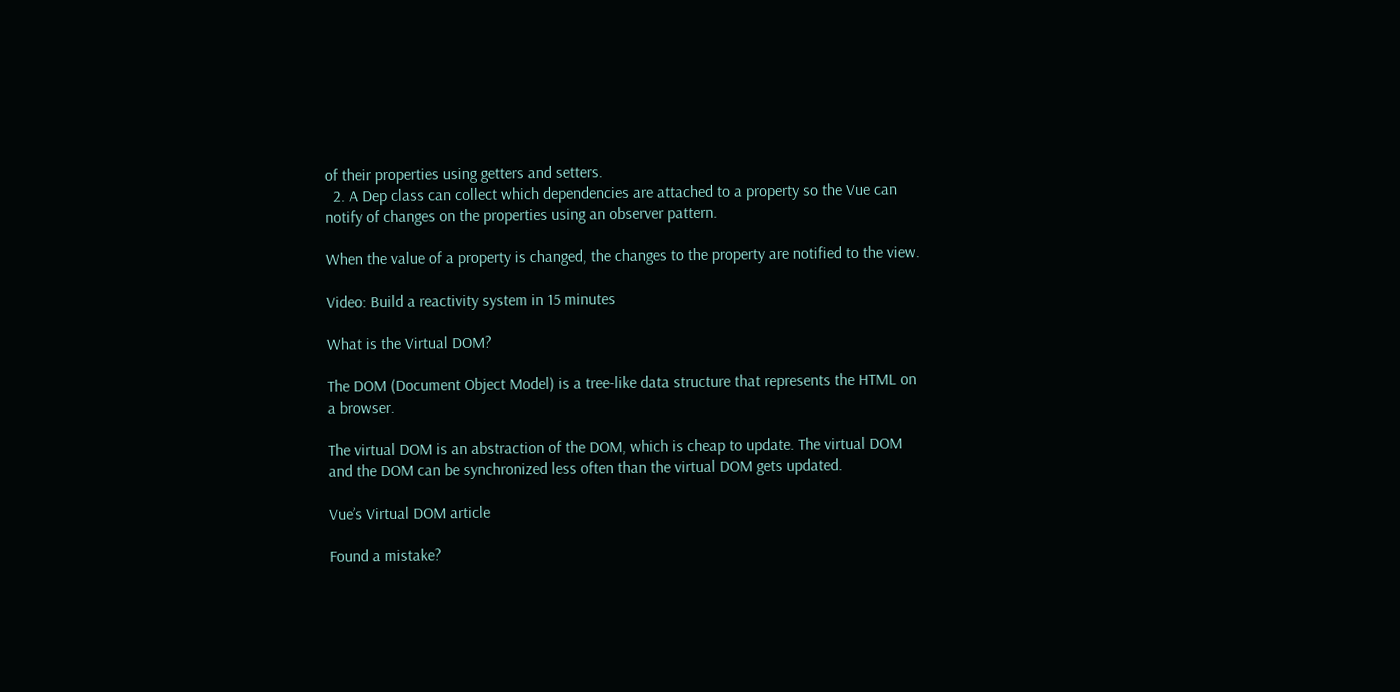of their properties using getters and setters.
  2. A Dep class can collect which dependencies are attached to a property so the Vue can notify of changes on the properties using an observer pattern.

When the value of a property is changed, the changes to the property are notified to the view.

Video: Build a reactivity system in 15 minutes

What is the Virtual DOM?

The DOM (Document Object Model) is a tree-like data structure that represents the HTML on a browser.

The virtual DOM is an abstraction of the DOM, which is cheap to update. The virtual DOM and the DOM can be synchronized less often than the virtual DOM gets updated.

Vue’s Virtual DOM article

Found a mistake?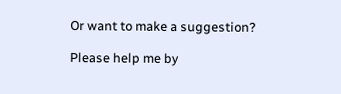Or want to make a suggestion?

Please help me by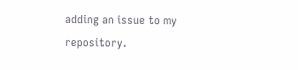adding an issue to my repository.